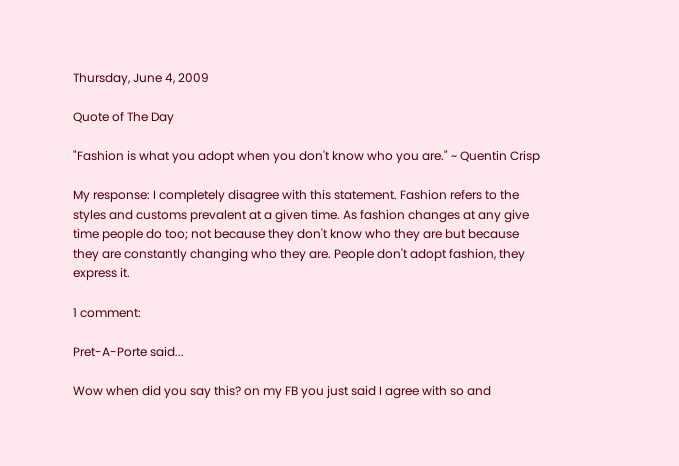Thursday, June 4, 2009

Quote of The Day

"Fashion is what you adopt when you don't know who you are." ~ Quentin Crisp

My response: I completely disagree with this statement. Fashion refers to the styles and customs prevalent at a given time. As fashion changes at any give time people do too; not because they don't know who they are but because they are constantly changing who they are. People don't adopt fashion, they express it.

1 comment:

Pret-A-Porte said...

Wow when did you say this? on my FB you just said I agree with so and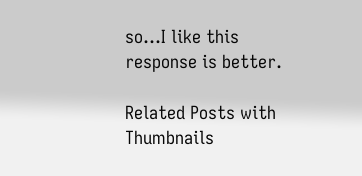so...I like this response is better.

Related Posts with Thumbnails